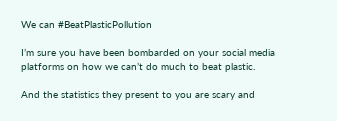We can #BeatPlasticPollution

I’m sure you have been bombarded on your social media platforms on how we can’t do much to beat plastic.

And the statistics they present to you are scary and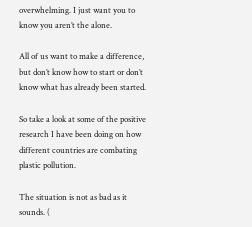overwhelming. I just want you to know you aren’t the alone.

All of us want to make a difference, but don’t know how to start or don’t know what has already been started.

So take a look at some of the positive research I have been doing on how different countries are combating plastic pollution.

The situation is not as bad as it sounds. (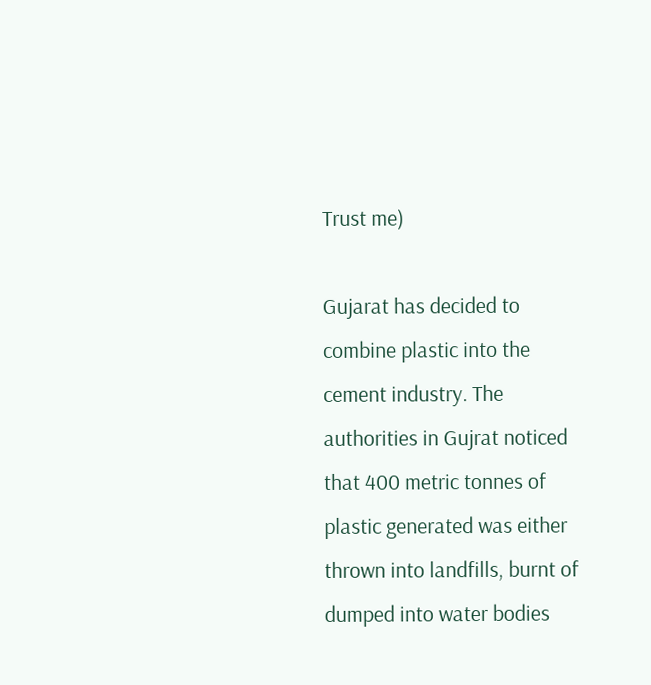Trust me)

Gujarat has decided to combine plastic into the cement industry. The authorities in Gujrat noticed that 400 metric tonnes of plastic generated was either thrown into landfills, burnt of dumped into water bodies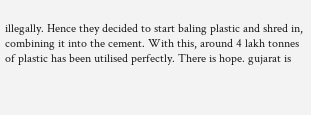illegally. Hence they decided to start baling plastic and shred in, combining it into the cement. With this, around 4 lakh tonnes of plastic has been utilised perfectly. There is hope. gujarat is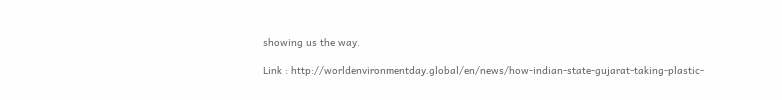showing us the way.

Link : http://worldenvironmentday.global/en/news/how-indian-state-gujarat-taking-plastic-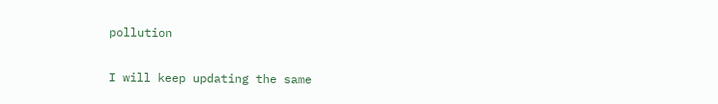pollution

I will keep updating the same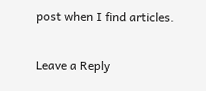post when I find articles.

Leave a Reply